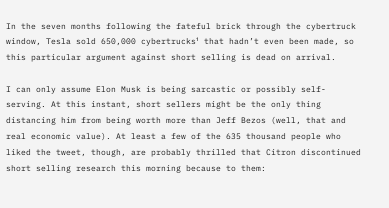In the seven months following the fateful brick through the cybertruck window, Tesla sold 650,000 cybertrucks¹ that hadn’t even been made, so this particular argument against short selling is dead on arrival.

I can only assume Elon Musk is being sarcastic or possibly self-serving. At this instant, short sellers might be the only thing distancing him from being worth more than Jeff Bezos (well, that and real economic value). At least a few of the 635 thousand people who liked the tweet, though, are probably thrilled that Citron discontinued short selling research this morning because to them: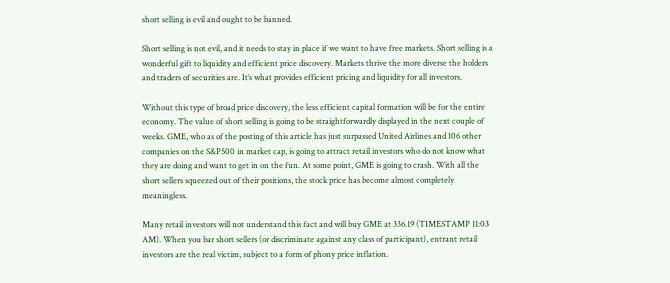short selling is evil and ought to be banned.

Short selling is not evil, and it needs to stay in place if we want to have free markets. Short selling is a wonderful gift to liquidity and efficient price discovery. Markets thrive the more diverse the holders and traders of securities are. It’s what provides efficient pricing and liquidity for all investors.

Without this type of broad price discovery, the less efficient capital formation will be for the entire economy. The value of short selling is going to be straightforwardly displayed in the next couple of weeks. GME, who as of the posting of this article has just surpassed United Airlines and 106 other companies on the S&P500 in market cap, is going to attract retail investors who do not know what they are doing and want to get in on the fun. At some point, GME is going to crash. With all the short sellers squeezed out of their positions, the stock price has become almost completely meaningless.

Many retail investors will not understand this fact and will buy GME at 336.19 (TIMESTAMP 11:03 AM). When you bar short sellers (or discriminate against any class of participant), entrant retail investors are the real victim, subject to a form of phony price inflation.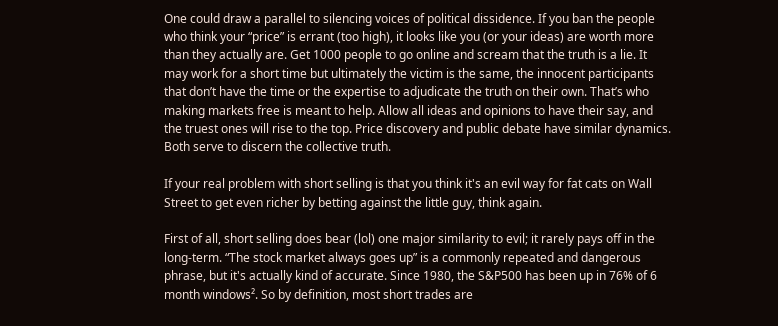One could draw a parallel to silencing voices of political dissidence. If you ban the people who think your “price” is errant (too high), it looks like you (or your ideas) are worth more than they actually are. Get 1000 people to go online and scream that the truth is a lie. It may work for a short time but ultimately the victim is the same, the innocent participants that don’t have the time or the expertise to adjudicate the truth on their own. That’s who making markets free is meant to help. Allow all ideas and opinions to have their say, and the truest ones will rise to the top. Price discovery and public debate have similar dynamics. Both serve to discern the collective truth.

If your real problem with short selling is that you think it's an evil way for fat cats on Wall Street to get even richer by betting against the little guy, think again.

First of all, short selling does bear (lol) one major similarity to evil; it rarely pays off in the long-term. “The stock market always goes up” is a commonly repeated and dangerous phrase, but it's actually kind of accurate. Since 1980, the S&P500 has been up in 76% of 6 month windows². So by definition, most short trades are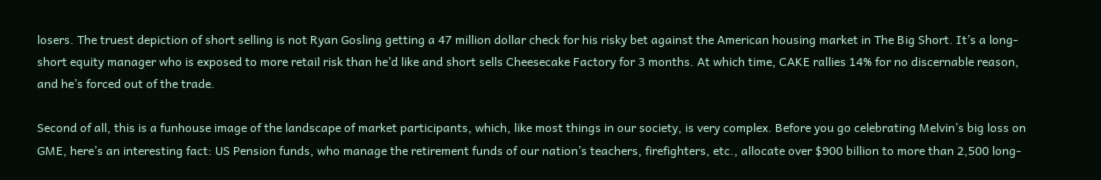losers. The truest depiction of short selling is not Ryan Gosling getting a 47 million dollar check for his risky bet against the American housing market in The Big Short. It’s a long-short equity manager who is exposed to more retail risk than he’d like and short sells Cheesecake Factory for 3 months. At which time, CAKE rallies 14% for no discernable reason, and he’s forced out of the trade.

Second of all, this is a funhouse image of the landscape of market participants, which, like most things in our society, is very complex. Before you go celebrating Melvin’s big loss on GME, here’s an interesting fact: US Pension funds, who manage the retirement funds of our nation’s teachers, firefighters, etc., allocate over $900 billion to more than 2,500 long-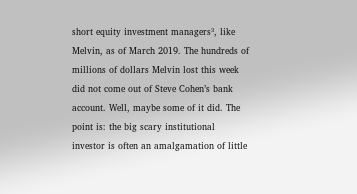short equity investment managers³, like Melvin, as of March 2019. The hundreds of millions of dollars Melvin lost this week did not come out of Steve Cohen’s bank account. Well, maybe some of it did. The point is: the big scary institutional investor is often an amalgamation of little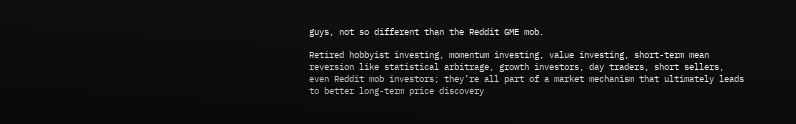guys, not so different than the Reddit GME mob.

Retired hobbyist investing, momentum investing, value investing, short-term mean reversion like statistical arbitrage, growth investors, day traders, short sellers, even Reddit mob investors; they’re all part of a market mechanism that ultimately leads to better long-term price discovery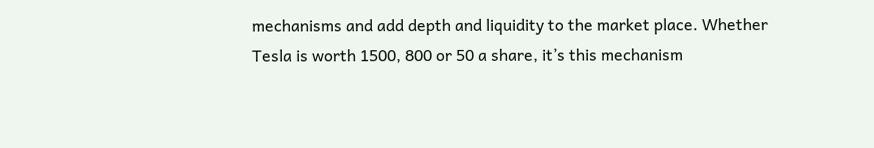mechanisms and add depth and liquidity to the market place. Whether Tesla is worth 1500, 800 or 50 a share, it’s this mechanism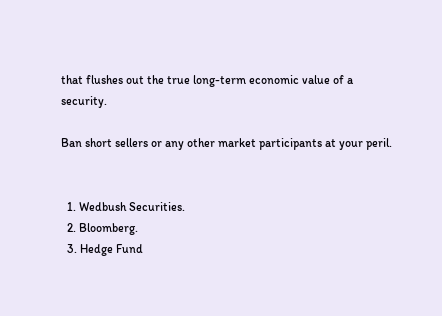that flushes out the true long-term economic value of a security.

Ban short sellers or any other market participants at your peril.


  1. Wedbush Securities.
  2. Bloomberg.
  3. Hedge Fund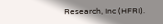Research, Inc (HFRI).